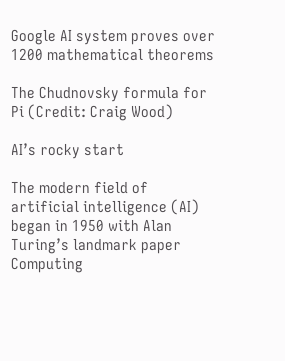Google AI system proves over 1200 mathematical theorems

The Chudnovsky formula for Pi (Credit: Craig Wood)

AI’s rocky start

The modern field of artificial intelligence (AI) began in 1950 with Alan Turing’s landmark paper Computing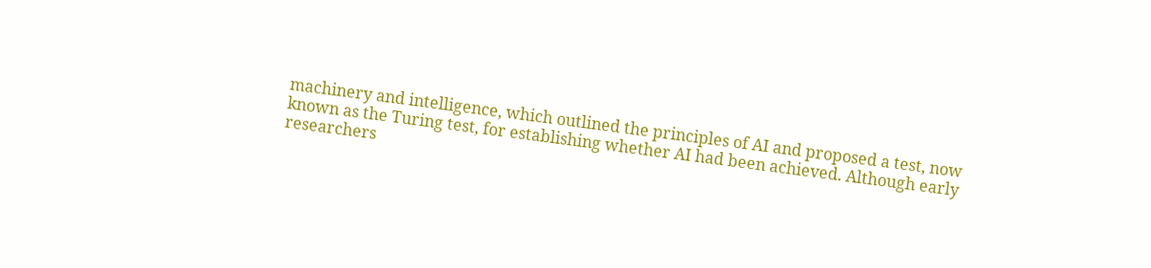machinery and intelligence, which outlined the principles of AI and proposed a test, now known as the Turing test, for establishing whether AI had been achieved. Although early researchers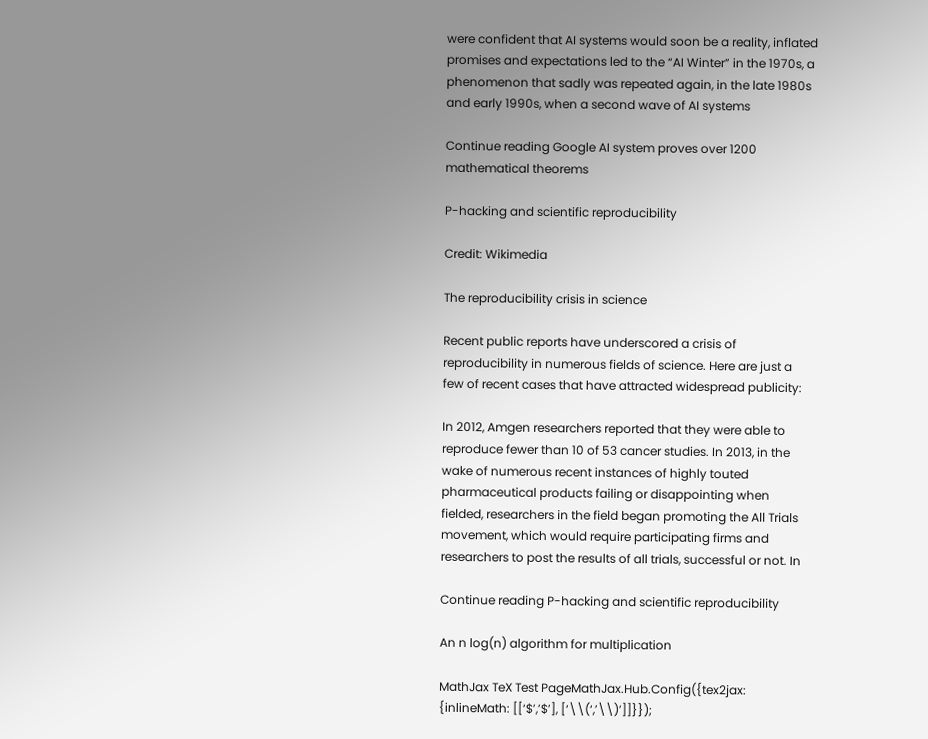were confident that AI systems would soon be a reality, inflated promises and expectations led to the “AI Winter” in the 1970s, a phenomenon that sadly was repeated again, in the late 1980s and early 1990s, when a second wave of AI systems

Continue reading Google AI system proves over 1200 mathematical theorems

P-hacking and scientific reproducibility

Credit: Wikimedia

The reproducibility crisis in science

Recent public reports have underscored a crisis of reproducibility in numerous fields of science. Here are just a few of recent cases that have attracted widespread publicity:

In 2012, Amgen researchers reported that they were able to reproduce fewer than 10 of 53 cancer studies. In 2013, in the wake of numerous recent instances of highly touted pharmaceutical products failing or disappointing when fielded, researchers in the field began promoting the All Trials movement, which would require participating firms and researchers to post the results of all trials, successful or not. In

Continue reading P-hacking and scientific reproducibility

An n log(n) algorithm for multiplication

MathJax TeX Test PageMathJax.Hub.Config({tex2jax: {inlineMath: [[‘$’,’$’], [‘\\(‘,’\\)’]]}});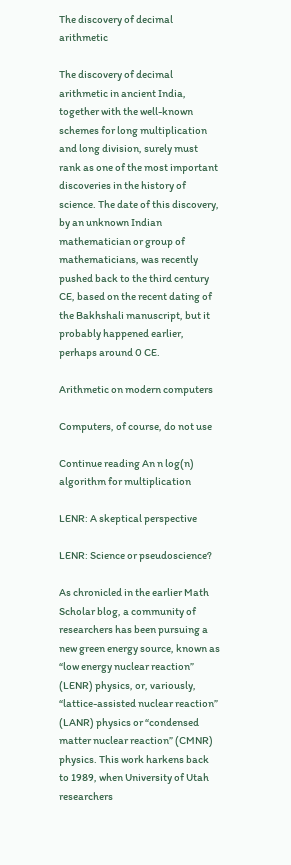The discovery of decimal arithmetic

The discovery of decimal arithmetic in ancient India, together with the well-known schemes for long multiplication and long division, surely must rank as one of the most important discoveries in the history of science. The date of this discovery, by an unknown Indian mathematician or group of mathematicians, was recently pushed back to the third century CE, based on the recent dating of the Bakhshali manuscript, but it probably happened earlier, perhaps around 0 CE.

Arithmetic on modern computers

Computers, of course, do not use

Continue reading An n log(n) algorithm for multiplication

LENR: A skeptical perspective

LENR: Science or pseudoscience?

As chronicled in the earlier Math Scholar blog, a community of researchers has been pursuing a new green energy source, known as “low energy nuclear reaction” (LENR) physics, or, variously, “lattice-assisted nuclear reaction” (LANR) physics or “condensed matter nuclear reaction” (CMNR) physics. This work harkens back to 1989, when University of Utah researchers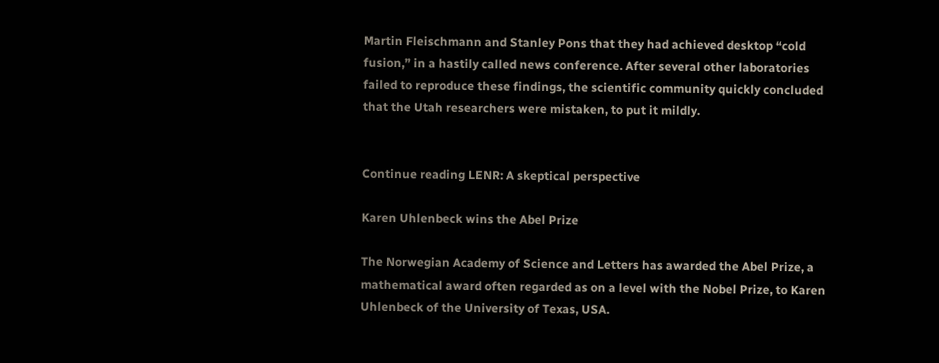Martin Fleischmann and Stanley Pons that they had achieved desktop “cold fusion,” in a hastily called news conference. After several other laboratories failed to reproduce these findings, the scientific community quickly concluded that the Utah researchers were mistaken, to put it mildly.


Continue reading LENR: A skeptical perspective

Karen Uhlenbeck wins the Abel Prize

The Norwegian Academy of Science and Letters has awarded the Abel Prize, a mathematical award often regarded as on a level with the Nobel Prize, to Karen Uhlenbeck of the University of Texas, USA.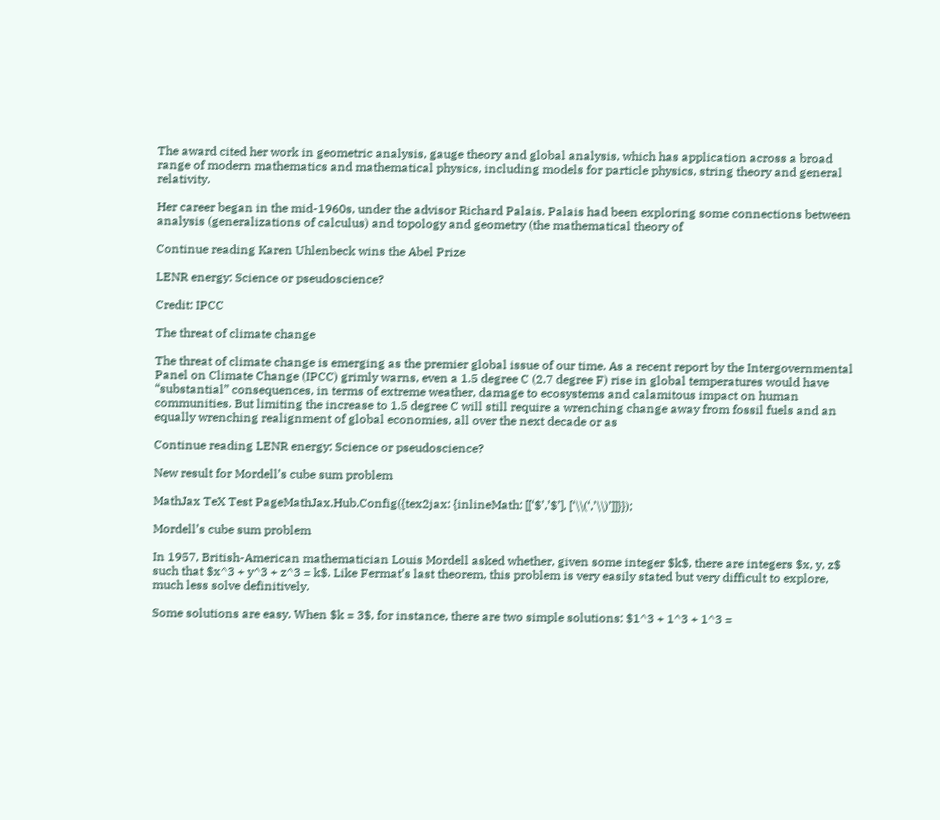The award cited her work in geometric analysis, gauge theory and global analysis, which has application across a broad range of modern mathematics and mathematical physics, including models for particle physics, string theory and general relativity.

Her career began in the mid-1960s, under the advisor Richard Palais. Palais had been exploring some connections between analysis (generalizations of calculus) and topology and geometry (the mathematical theory of

Continue reading Karen Uhlenbeck wins the Abel Prize

LENR energy: Science or pseudoscience?

Credit: IPCC

The threat of climate change

The threat of climate change is emerging as the premier global issue of our time. As a recent report by the Intergovernmental Panel on Climate Change (IPCC) grimly warns, even a 1.5 degree C (2.7 degree F) rise in global temperatures would have “substantial” consequences, in terms of extreme weather, damage to ecosystems and calamitous impact on human communities. But limiting the increase to 1.5 degree C will still require a wrenching change away from fossil fuels and an equally wrenching realignment of global economies, all over the next decade or as

Continue reading LENR energy: Science or pseudoscience?

New result for Mordell’s cube sum problem

MathJax TeX Test PageMathJax.Hub.Config({tex2jax: {inlineMath: [[‘$’,’$’], [‘\\(‘,’\\)’]]}});

Mordell’s cube sum problem

In 1957, British-American mathematician Louis Mordell asked whether, given some integer $k$, there are integers $x, y, z$ such that $x^3 + y^3 + z^3 = k$. Like Fermat’s last theorem, this problem is very easily stated but very difficult to explore, much less solve definitively.

Some solutions are easy. When $k = 3$, for instance, there are two simple solutions: $1^3 + 1^3 + 1^3 =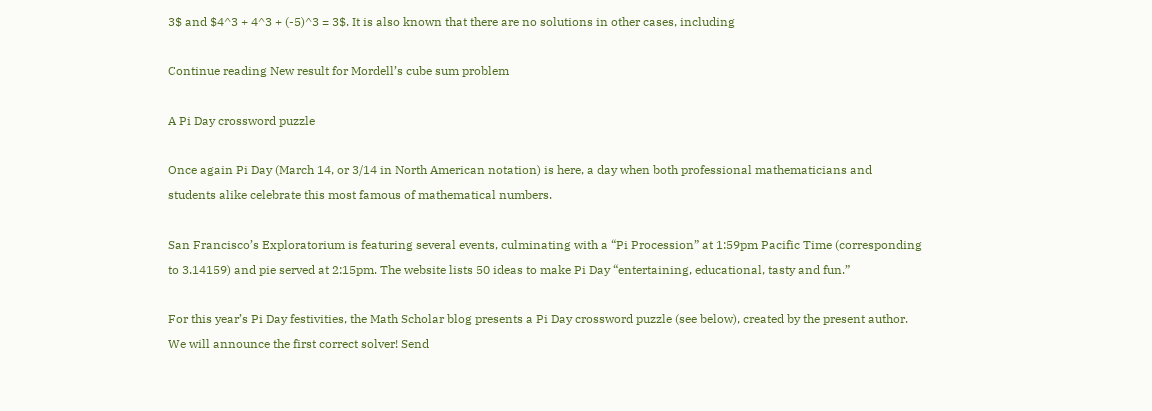3$ and $4^3 + 4^3 + (-5)^3 = 3$. It is also known that there are no solutions in other cases, including

Continue reading New result for Mordell’s cube sum problem

A Pi Day crossword puzzle

Once again Pi Day (March 14, or 3/14 in North American notation) is here, a day when both professional mathematicians and students alike celebrate this most famous of mathematical numbers.

San Francisco’s Exploratorium is featuring several events, culminating with a “Pi Procession” at 1:59pm Pacific Time (corresponding to 3.14159) and pie served at 2:15pm. The website lists 50 ideas to make Pi Day “entertaining, educational, tasty and fun.”

For this year’s Pi Day festivities, the Math Scholar blog presents a Pi Day crossword puzzle (see below), created by the present author. We will announce the first correct solver! Send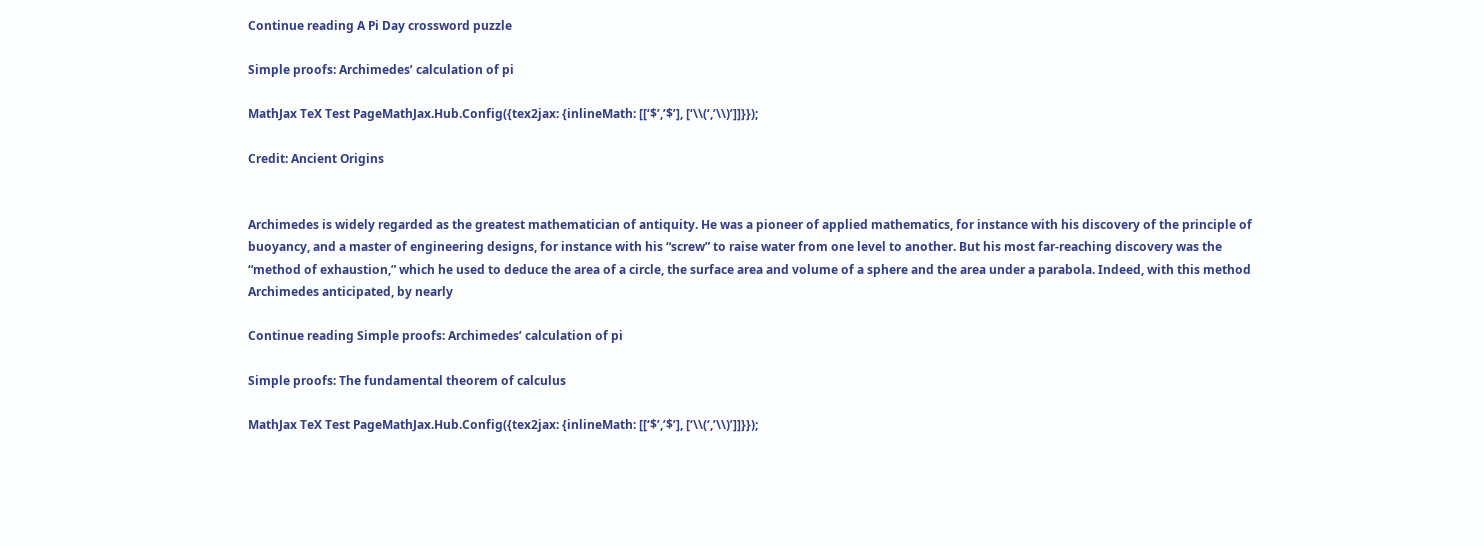Continue reading A Pi Day crossword puzzle

Simple proofs: Archimedes’ calculation of pi

MathJax TeX Test PageMathJax.Hub.Config({tex2jax: {inlineMath: [[‘$’,’$’], [‘\\(‘,’\\)’]]}});

Credit: Ancient Origins


Archimedes is widely regarded as the greatest mathematician of antiquity. He was a pioneer of applied mathematics, for instance with his discovery of the principle of buoyancy, and a master of engineering designs, for instance with his “screw” to raise water from one level to another. But his most far-reaching discovery was the “method of exhaustion,” which he used to deduce the area of a circle, the surface area and volume of a sphere and the area under a parabola. Indeed, with this method Archimedes anticipated, by nearly

Continue reading Simple proofs: Archimedes’ calculation of pi

Simple proofs: The fundamental theorem of calculus

MathJax TeX Test PageMathJax.Hub.Config({tex2jax: {inlineMath: [[‘$’,’$’], [‘\\(‘,’\\)’]]}});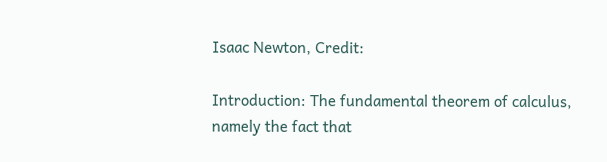Isaac Newton, Credit:

Introduction: The fundamental theorem of calculus, namely the fact that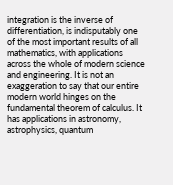integration is the inverse of differentiation, is indisputably one of the most important results of all mathematics, with applications across the whole of modern science and engineering. It is not an exaggeration to say that our entire modern world hinges on the fundamental theorem of calculus. It has applications in astronomy, astrophysics, quantum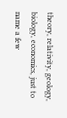theory, relativity, geology, biology, economics, just to name a few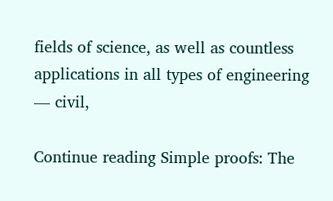fields of science, as well as countless applications in all types of engineering — civil,

Continue reading Simple proofs: The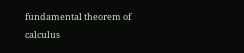fundamental theorem of calculus